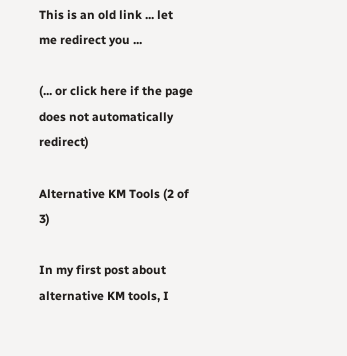This is an old link ... let me redirect you ...

(... or click here if the page does not automatically redirect)

Alternative KM Tools (2 of 3)

In my first post about alternative KM tools, I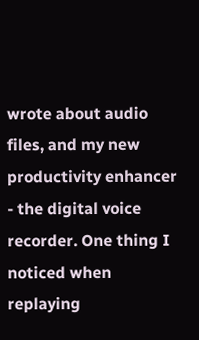wrote about audio files, and my new productivity enhancer - the digital voice recorder. One thing I noticed when replaying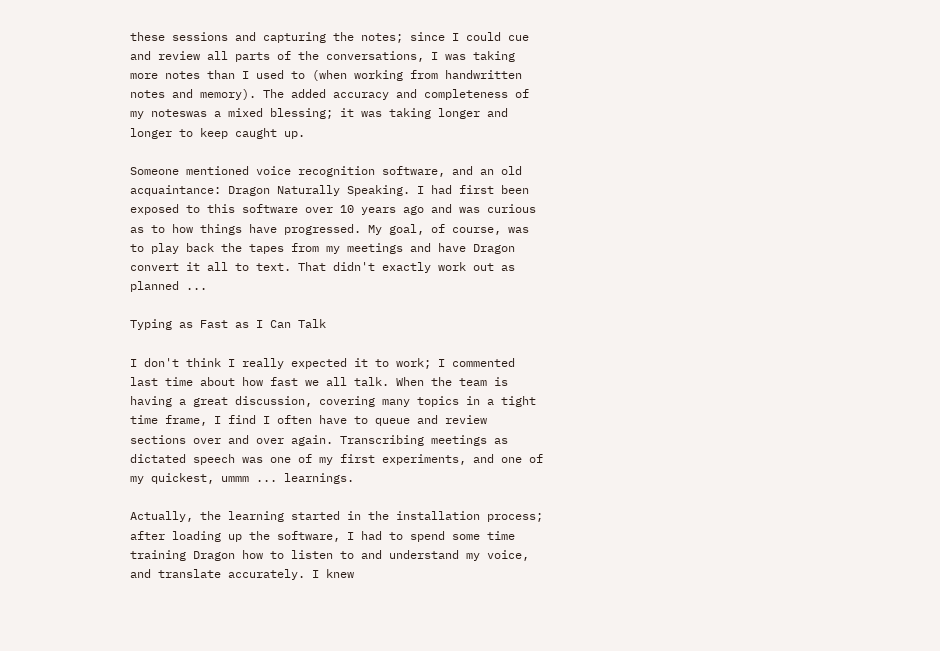these sessions and capturing the notes; since I could cue and review all parts of the conversations, I was taking more notes than I used to (when working from handwritten notes and memory). The added accuracy and completeness of my noteswas a mixed blessing; it was taking longer and longer to keep caught up.

Someone mentioned voice recognition software, and an old acquaintance: Dragon Naturally Speaking. I had first been exposed to this software over 10 years ago and was curious as to how things have progressed. My goal, of course, was to play back the tapes from my meetings and have Dragon convert it all to text. That didn't exactly work out as planned ...

Typing as Fast as I Can Talk

I don't think I really expected it to work; I commented last time about how fast we all talk. When the team is having a great discussion, covering many topics in a tight time frame, I find I often have to queue and review sections over and over again. Transcribing meetings as dictated speech was one of my first experiments, and one of my quickest, ummm ... learnings.

Actually, the learning started in the installation process; after loading up the software, I had to spend some time training Dragon how to listen to and understand my voice, and translate accurately. I knew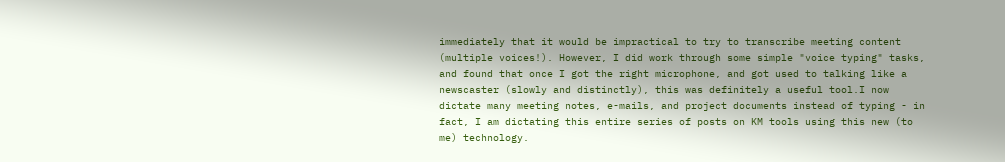immediately that it would be impractical to try to transcribe meeting content (multiple voices!). However, I did work through some simple "voice typing" tasks, and found that once I got the right microphone, and got used to talking like a newscaster (slowly and distinctly), this was definitely a useful tool.I now dictate many meeting notes, e-mails, and project documents instead of typing - in fact, I am dictating this entire series of posts on KM tools using this new (to me) technology.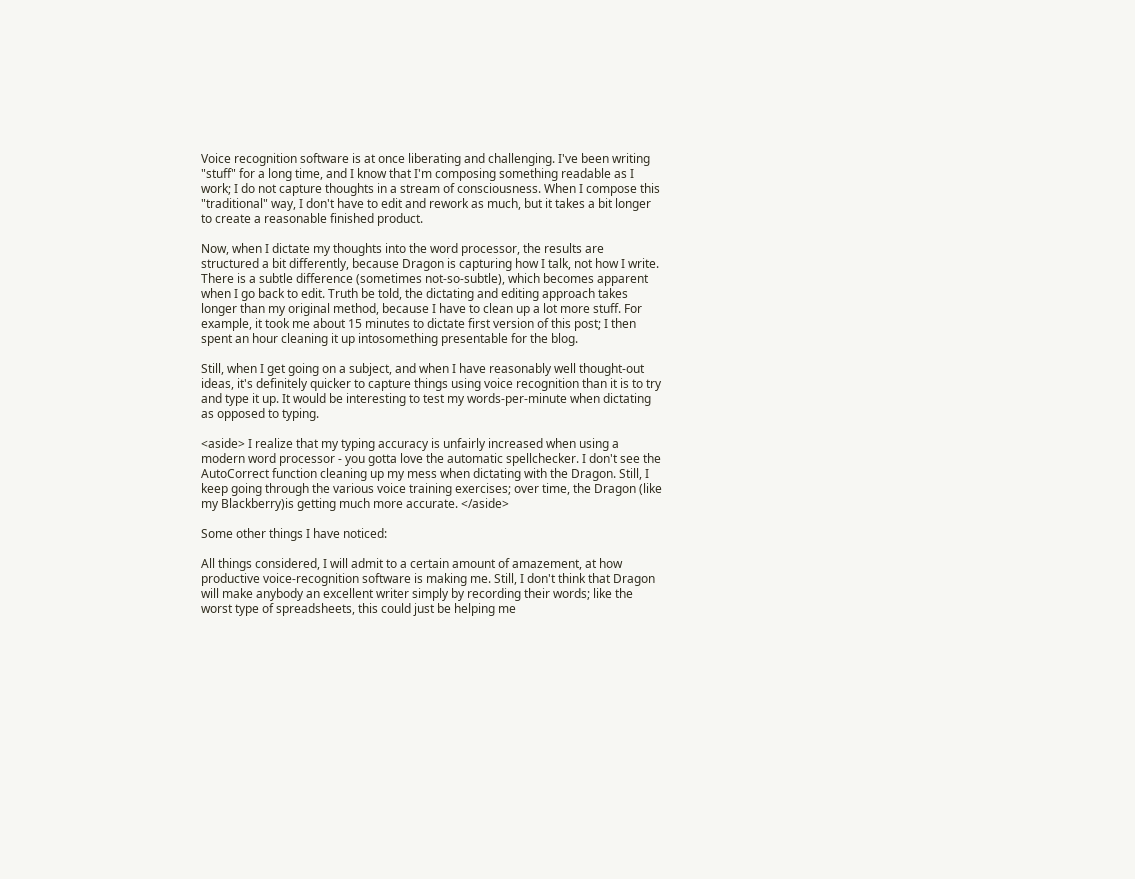Voice recognition software is at once liberating and challenging. I've been writing "stuff" for a long time, and I know that I'm composing something readable as I work; I do not capture thoughts in a stream of consciousness. When I compose this "traditional" way, I don't have to edit and rework as much, but it takes a bit longer to create a reasonable finished product.

Now, when I dictate my thoughts into the word processor, the results are structured a bit differently, because Dragon is capturing how I talk, not how I write. There is a subtle difference (sometimes not-so-subtle), which becomes apparent when I go back to edit. Truth be told, the dictating and editing approach takes longer than my original method, because I have to clean up a lot more stuff. For example, it took me about 15 minutes to dictate first version of this post; I then spent an hour cleaning it up intosomething presentable for the blog.

Still, when I get going on a subject, and when I have reasonably well thought-out ideas, it's definitely quicker to capture things using voice recognition than it is to try and type it up. It would be interesting to test my words-per-minute when dictating as opposed to typing.

<aside> I realize that my typing accuracy is unfairly increased when using a modern word processor - you gotta love the automatic spellchecker. I don't see the AutoCorrect function cleaning up my mess when dictating with the Dragon. Still, I keep going through the various voice training exercises; over time, the Dragon (like my Blackberry)is getting much more accurate. </aside>

Some other things I have noticed:

All things considered, I will admit to a certain amount of amazement, at how productive voice-recognition software is making me. Still, I don't think that Dragon will make anybody an excellent writer simply by recording their words; like the worst type of spreadsheets, this could just be helping me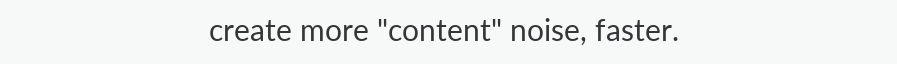create more "content" noise, faster.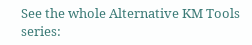See the whole Alternative KM Tools series: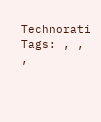Technorati Tags: , , ,